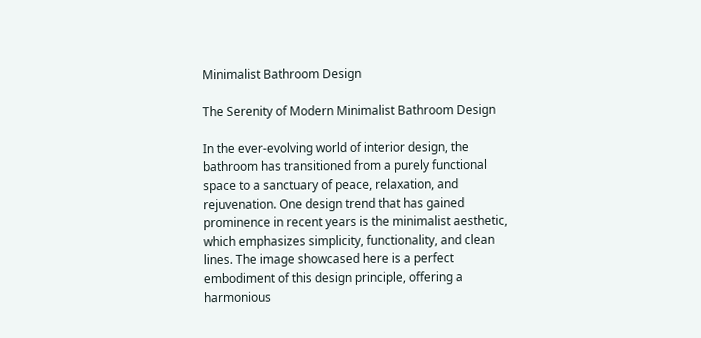Minimalist Bathroom Design

The Serenity of Modern Minimalist Bathroom Design

In the ever-evolving world of interior design, the bathroom has transitioned from a purely functional space to a sanctuary of peace, relaxation, and rejuvenation. One design trend that has gained prominence in recent years is the minimalist aesthetic, which emphasizes simplicity, functionality, and clean lines. The image showcased here is a perfect embodiment of this design principle, offering a harmonious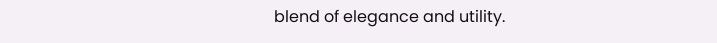blend of elegance and utility.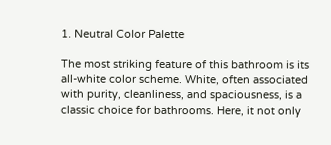1. Neutral Color Palette

The most striking feature of this bathroom is its all-white color scheme. White, often associated with purity, cleanliness, and spaciousness, is a classic choice for bathrooms. Here, it not only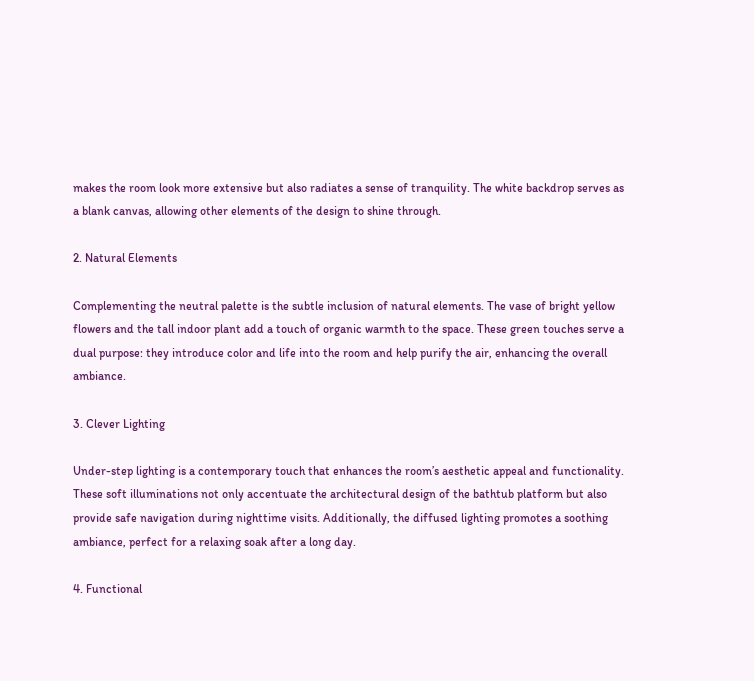makes the room look more extensive but also radiates a sense of tranquility. The white backdrop serves as a blank canvas, allowing other elements of the design to shine through.

2. Natural Elements

Complementing the neutral palette is the subtle inclusion of natural elements. The vase of bright yellow flowers and the tall indoor plant add a touch of organic warmth to the space. These green touches serve a dual purpose: they introduce color and life into the room and help purify the air, enhancing the overall ambiance.

3. Clever Lighting

Under-step lighting is a contemporary touch that enhances the room’s aesthetic appeal and functionality. These soft illuminations not only accentuate the architectural design of the bathtub platform but also provide safe navigation during nighttime visits. Additionally, the diffused lighting promotes a soothing ambiance, perfect for a relaxing soak after a long day.

4. Functional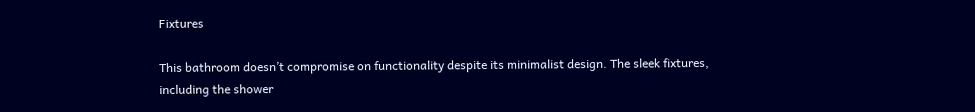Fixtures

This bathroom doesn’t compromise on functionality despite its minimalist design. The sleek fixtures, including the shower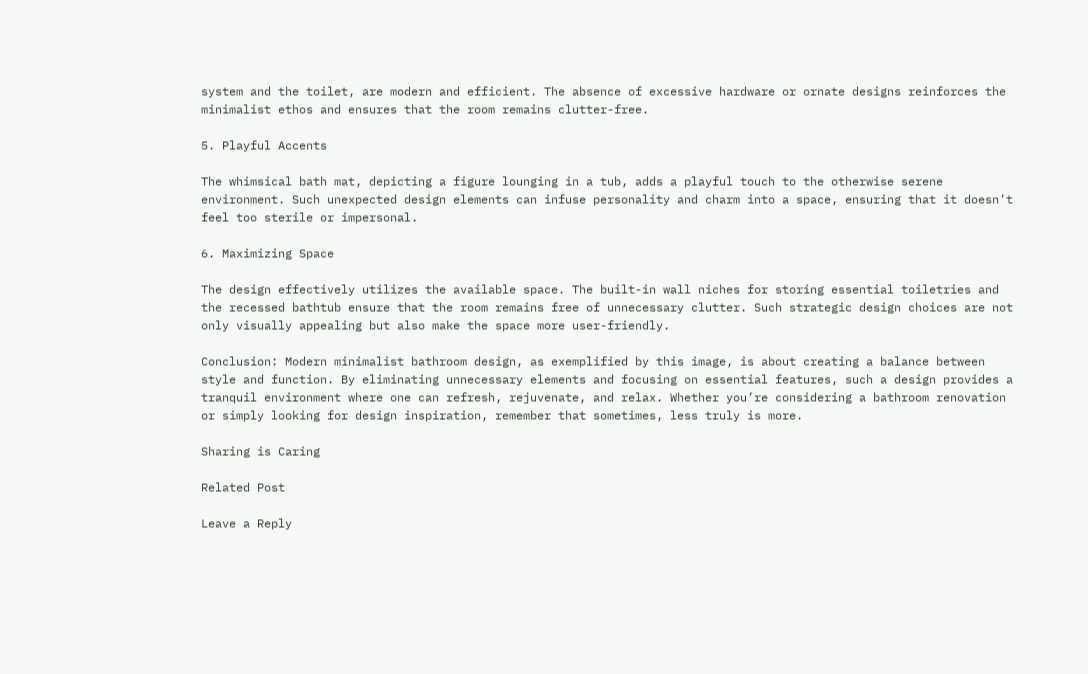system and the toilet, are modern and efficient. The absence of excessive hardware or ornate designs reinforces the minimalist ethos and ensures that the room remains clutter-free.

5. Playful Accents

The whimsical bath mat, depicting a figure lounging in a tub, adds a playful touch to the otherwise serene environment. Such unexpected design elements can infuse personality and charm into a space, ensuring that it doesn’t feel too sterile or impersonal.

6. Maximizing Space

The design effectively utilizes the available space. The built-in wall niches for storing essential toiletries and the recessed bathtub ensure that the room remains free of unnecessary clutter. Such strategic design choices are not only visually appealing but also make the space more user-friendly.

Conclusion: Modern minimalist bathroom design, as exemplified by this image, is about creating a balance between style and function. By eliminating unnecessary elements and focusing on essential features, such a design provides a tranquil environment where one can refresh, rejuvenate, and relax. Whether you’re considering a bathroom renovation or simply looking for design inspiration, remember that sometimes, less truly is more.

Sharing is Caring

Related Post

Leave a Reply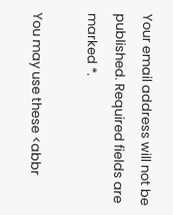Your email address will not be published. Required fields are marked *.

You may use these <abbr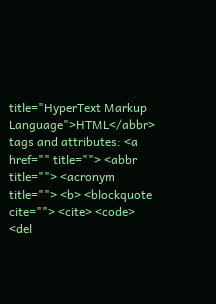title="HyperText Markup Language">HTML</abbr> tags and attributes: <a href="" title=""> <abbr title=""> <acronym title=""> <b> <blockquote cite=""> <cite> <code> <del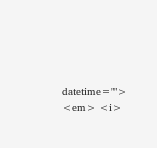datetime=""> <em> <i>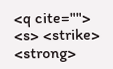<q cite=""> <s> <strike> <strong>